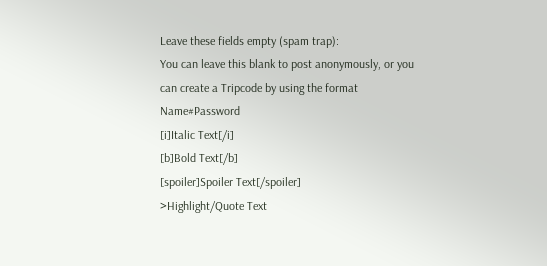Leave these fields empty (spam trap):
You can leave this blank to post anonymously, or you can create a Tripcode by using the format Name#Password
[i]Italic Text[/i]
[b]Bold Text[/b]
[spoiler]Spoiler Text[/spoiler]
>Highlight/Quote Text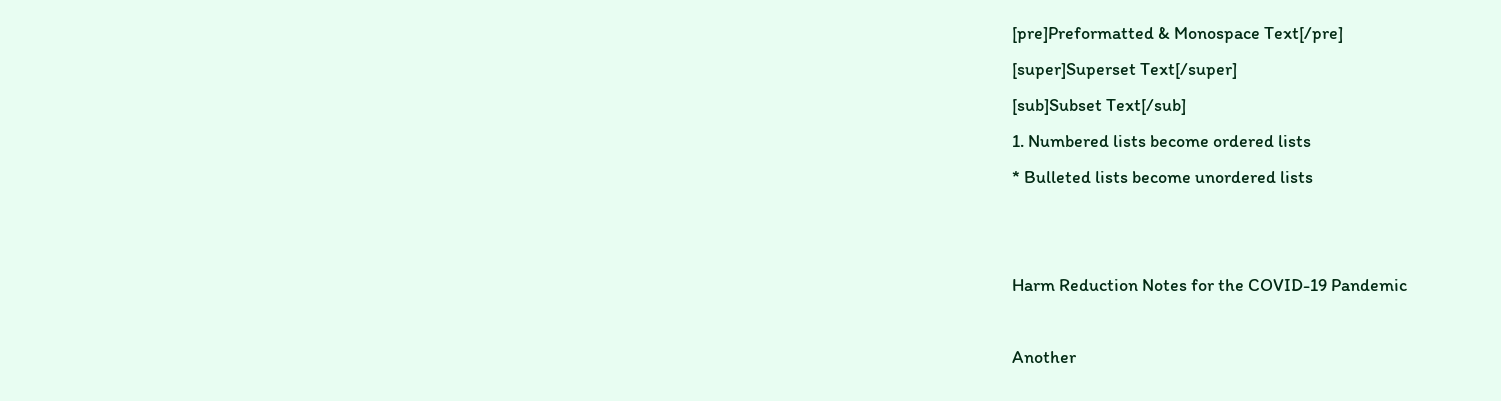[pre]Preformatted & Monospace Text[/pre]
[super]Superset Text[/super]
[sub]Subset Text[/sub]
1. Numbered lists become ordered lists
* Bulleted lists become unordered lists


Harm Reduction Notes for the COVID-19 Pandemic

Another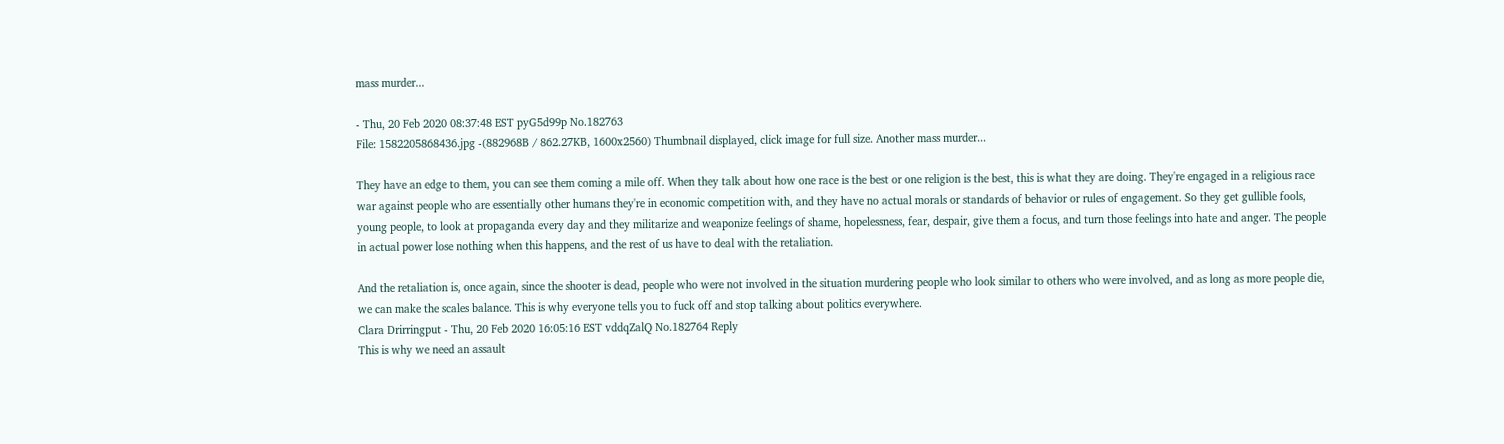mass murder...

- Thu, 20 Feb 2020 08:37:48 EST pyG5d99p No.182763
File: 1582205868436.jpg -(882968B / 862.27KB, 1600x2560) Thumbnail displayed, click image for full size. Another mass murder...

They have an edge to them, you can see them coming a mile off. When they talk about how one race is the best or one religion is the best, this is what they are doing. They're engaged in a religious race war against people who are essentially other humans they're in economic competition with, and they have no actual morals or standards of behavior or rules of engagement. So they get gullible fools, young people, to look at propaganda every day and they militarize and weaponize feelings of shame, hopelessness, fear, despair, give them a focus, and turn those feelings into hate and anger. The people in actual power lose nothing when this happens, and the rest of us have to deal with the retaliation.

And the retaliation is, once again, since the shooter is dead, people who were not involved in the situation murdering people who look similar to others who were involved, and as long as more people die, we can make the scales balance. This is why everyone tells you to fuck off and stop talking about politics everywhere.
Clara Drirringput - Thu, 20 Feb 2020 16:05:16 EST vddqZalQ No.182764 Reply
This is why we need an assault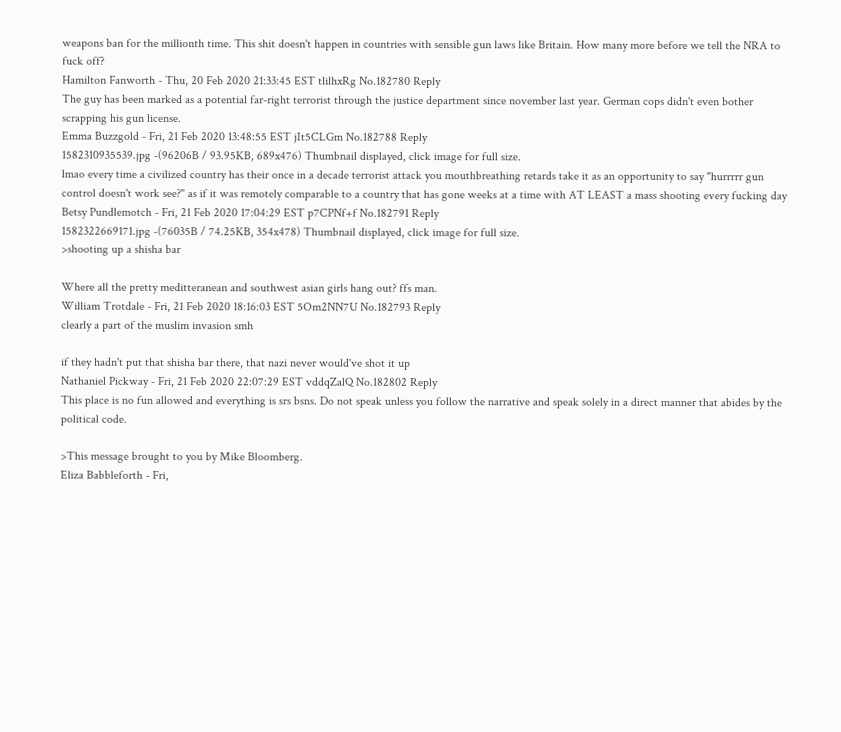weapons ban for the millionth time. This shit doesn't happen in countries with sensible gun laws like Britain. How many more before we tell the NRA to fuck off?
Hamilton Fanworth - Thu, 20 Feb 2020 21:33:45 EST tlilhxRg No.182780 Reply
The guy has been marked as a potential far-right terrorist through the justice department since november last year. German cops didn't even bother scrapping his gun license.
Emma Buzzgold - Fri, 21 Feb 2020 13:48:55 EST jIt5CLGm No.182788 Reply
1582310935539.jpg -(96206B / 93.95KB, 689x476) Thumbnail displayed, click image for full size.
lmao every time a civilized country has their once in a decade terrorist attack you mouthbreathing retards take it as an opportunity to say "hurrrrr gun control doesn't work see?" as if it was remotely comparable to a country that has gone weeks at a time with AT LEAST a mass shooting every fucking day
Betsy Pundlemotch - Fri, 21 Feb 2020 17:04:29 EST p7CPNf+f No.182791 Reply
1582322669171.jpg -(76035B / 74.25KB, 354x478) Thumbnail displayed, click image for full size.
>shooting up a shisha bar

Where all the pretty meditteranean and southwest asian girls hang out? ffs man.
William Trotdale - Fri, 21 Feb 2020 18:16:03 EST 5Om2NN7U No.182793 Reply
clearly a part of the muslim invasion smh

if they hadn't put that shisha bar there, that nazi never would've shot it up
Nathaniel Pickway - Fri, 21 Feb 2020 22:07:29 EST vddqZalQ No.182802 Reply
This place is no fun allowed and everything is srs bsns. Do not speak unless you follow the narrative and speak solely in a direct manner that abides by the political code.

>This message brought to you by Mike Bloomberg.
Eliza Babbleforth - Fri,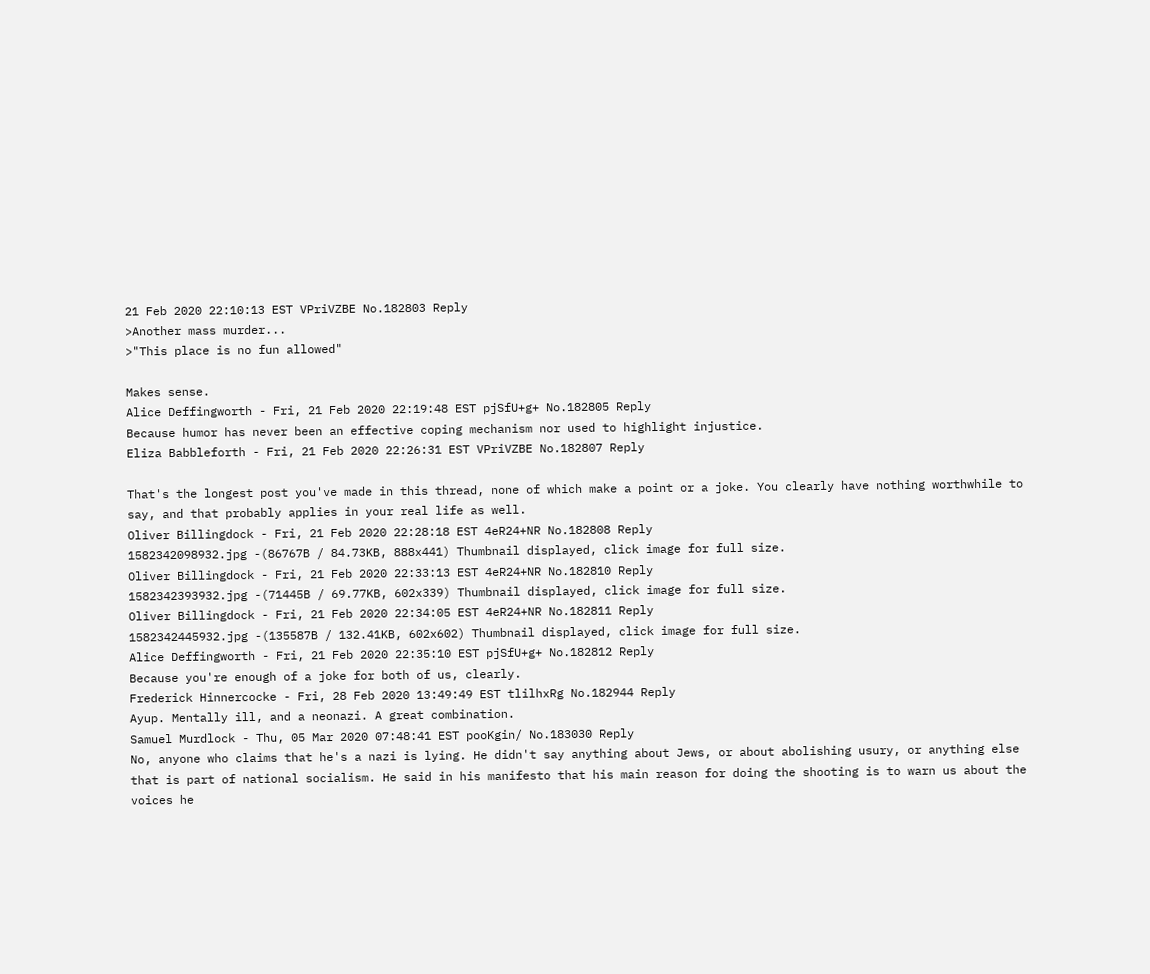21 Feb 2020 22:10:13 EST VPriVZBE No.182803 Reply
>Another mass murder...
>"This place is no fun allowed"

Makes sense.
Alice Deffingworth - Fri, 21 Feb 2020 22:19:48 EST pjSfU+g+ No.182805 Reply
Because humor has never been an effective coping mechanism nor used to highlight injustice.
Eliza Babbleforth - Fri, 21 Feb 2020 22:26:31 EST VPriVZBE No.182807 Reply

That's the longest post you've made in this thread, none of which make a point or a joke. You clearly have nothing worthwhile to say, and that probably applies in your real life as well.
Oliver Billingdock - Fri, 21 Feb 2020 22:28:18 EST 4eR24+NR No.182808 Reply
1582342098932.jpg -(86767B / 84.73KB, 888x441) Thumbnail displayed, click image for full size.
Oliver Billingdock - Fri, 21 Feb 2020 22:33:13 EST 4eR24+NR No.182810 Reply
1582342393932.jpg -(71445B / 69.77KB, 602x339) Thumbnail displayed, click image for full size.
Oliver Billingdock - Fri, 21 Feb 2020 22:34:05 EST 4eR24+NR No.182811 Reply
1582342445932.jpg -(135587B / 132.41KB, 602x602) Thumbnail displayed, click image for full size.
Alice Deffingworth - Fri, 21 Feb 2020 22:35:10 EST pjSfU+g+ No.182812 Reply
Because you're enough of a joke for both of us, clearly.
Frederick Hinnercocke - Fri, 28 Feb 2020 13:49:49 EST tlilhxRg No.182944 Reply
Ayup. Mentally ill, and a neonazi. A great combination.
Samuel Murdlock - Thu, 05 Mar 2020 07:48:41 EST pooKgin/ No.183030 Reply
No, anyone who claims that he's a nazi is lying. He didn't say anything about Jews, or about abolishing usury, or anything else that is part of national socialism. He said in his manifesto that his main reason for doing the shooting is to warn us about the voices he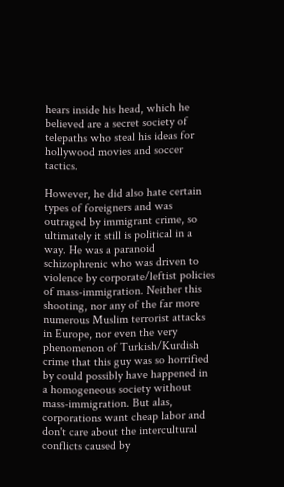hears inside his head, which he believed are a secret society of telepaths who steal his ideas for hollywood movies and soccer tactics.

However, he did also hate certain types of foreigners and was outraged by immigrant crime, so ultimately it still is political in a way. He was a paranoid schizophrenic who was driven to violence by corporate/leftist policies of mass-immigration. Neither this shooting, nor any of the far more numerous Muslim terrorist attacks in Europe, nor even the very phenomenon of Turkish/Kurdish crime that this guy was so horrified by could possibly have happened in a homogeneous society without mass-immigration. But alas, corporations want cheap labor and don't care about the intercultural conflicts caused by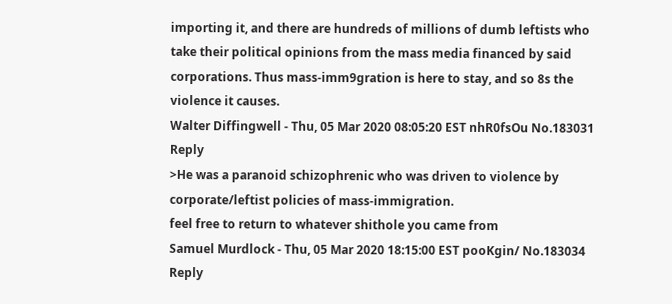importing it, and there are hundreds of millions of dumb leftists who take their political opinions from the mass media financed by said corporations. Thus mass-imm9gration is here to stay, and so 8s the violence it causes.
Walter Diffingwell - Thu, 05 Mar 2020 08:05:20 EST nhR0fsOu No.183031 Reply
>He was a paranoid schizophrenic who was driven to violence by corporate/leftist policies of mass-immigration.
feel free to return to whatever shithole you came from
Samuel Murdlock - Thu, 05 Mar 2020 18:15:00 EST pooKgin/ No.183034 Reply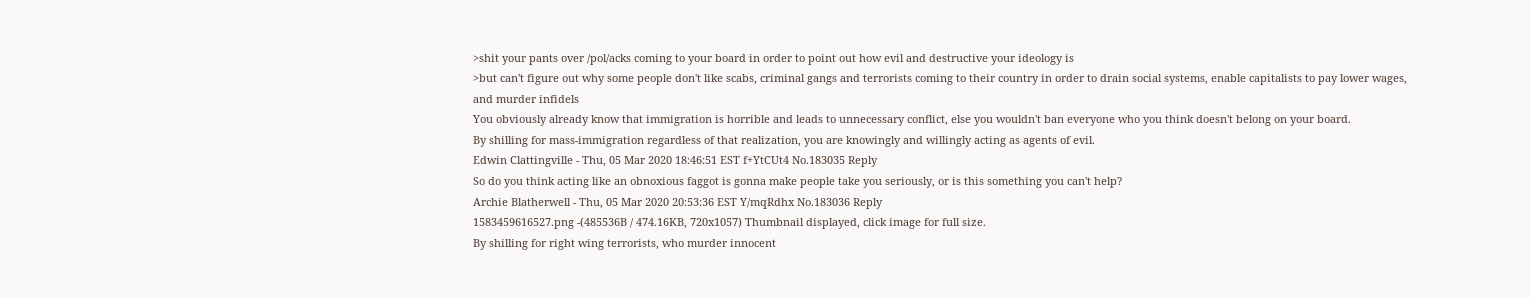>shit your pants over /pol/acks coming to your board in order to point out how evil and destructive your ideology is
>but can't figure out why some people don't like scabs, criminal gangs and terrorists coming to their country in order to drain social systems, enable capitalists to pay lower wages, and murder infidels
You obviously already know that immigration is horrible and leads to unnecessary conflict, else you wouldn't ban everyone who you think doesn't belong on your board.
By shilling for mass-immigration regardless of that realization, you are knowingly and willingly acting as agents of evil.
Edwin Clattingville - Thu, 05 Mar 2020 18:46:51 EST f+YtCUt4 No.183035 Reply
So do you think acting like an obnoxious faggot is gonna make people take you seriously, or is this something you can't help?
Archie Blatherwell - Thu, 05 Mar 2020 20:53:36 EST Y/mqRdhx No.183036 Reply
1583459616527.png -(485536B / 474.16KB, 720x1057) Thumbnail displayed, click image for full size.
By shilling for right wing terrorists, who murder innocent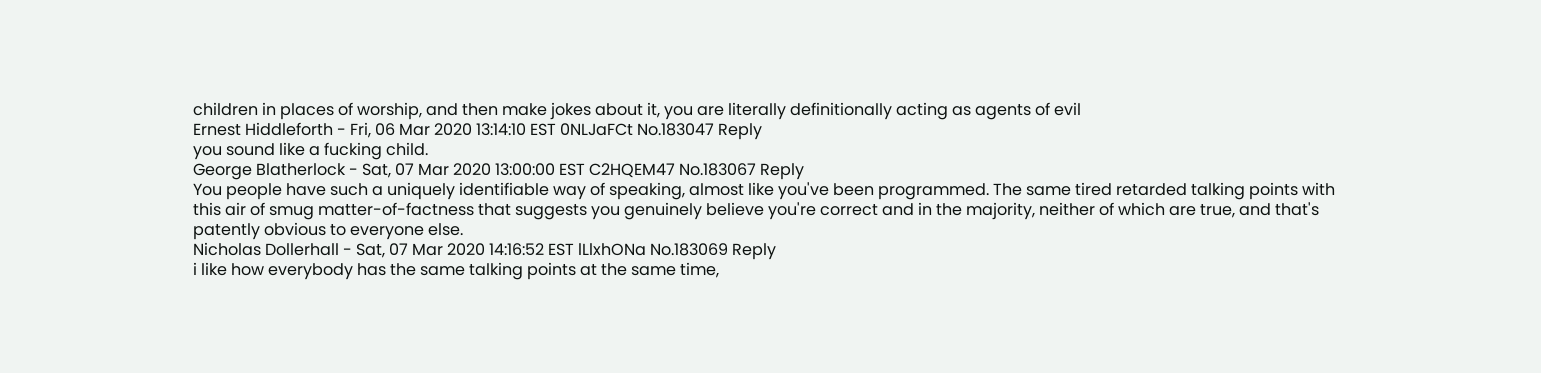children in places of worship, and then make jokes about it, you are literally definitionally acting as agents of evil
Ernest Hiddleforth - Fri, 06 Mar 2020 13:14:10 EST 0NLJaFCt No.183047 Reply
you sound like a fucking child.
George Blatherlock - Sat, 07 Mar 2020 13:00:00 EST C2HQEM47 No.183067 Reply
You people have such a uniquely identifiable way of speaking, almost like you've been programmed. The same tired retarded talking points with this air of smug matter-of-factness that suggests you genuinely believe you're correct and in the majority, neither of which are true, and that's patently obvious to everyone else.
Nicholas Dollerhall - Sat, 07 Mar 2020 14:16:52 EST lLlxhONa No.183069 Reply
i like how everybody has the same talking points at the same time,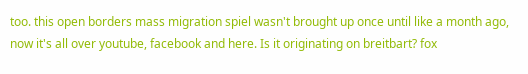too. this open borders mass migration spiel wasn't brought up once until like a month ago, now it's all over youtube, facebook and here. Is it originating on breitbart? fox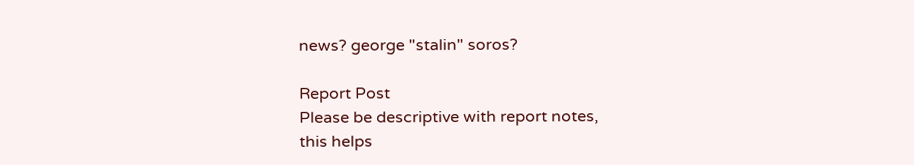news? george "stalin" soros?

Report Post
Please be descriptive with report notes,
this helps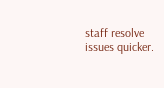staff resolve issues quicker.